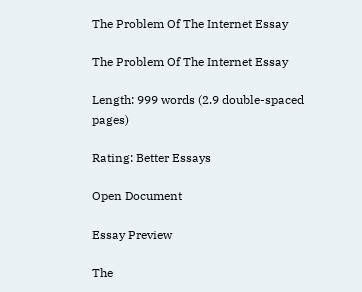The Problem Of The Internet Essay

The Problem Of The Internet Essay

Length: 999 words (2.9 double-spaced pages)

Rating: Better Essays

Open Document

Essay Preview

The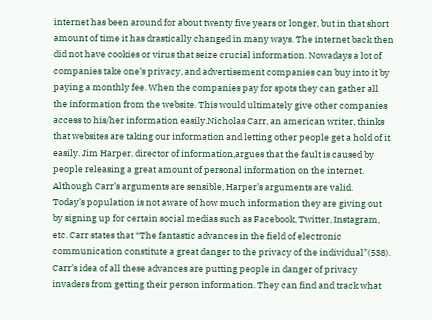internet has been around for about twenty five years or longer, but in that short amount of time it has drastically changed in many ways. The internet back then did not have cookies or virus that seize crucial information. Nowadays a lot of companies take one’s privacy, and advertisement companies can buy into it by paying a monthly fee. When the companies pay for spots they can gather all the information from the website. This would ultimately give other companies access to his/her information easily.Nicholas Carr, an american writer, thinks that websites are taking our information and letting other people get a hold of it easily. Jim Harper, director of information,argues that the fault is caused by people releasing a great amount of personal information on the internet. Although Carr’s arguments are sensible, Harper’s arguments are valid.
Today’s population is not aware of how much information they are giving out by signing up for certain social medias such as Facebook, Twitter, Instagram, etc. Carr states that “The fantastic advances in the field of electronic communication constitute a great danger to the privacy of the individual”(538). Carr’s idea of all these advances are putting people in danger of privacy invaders from getting their person information. They can find and track what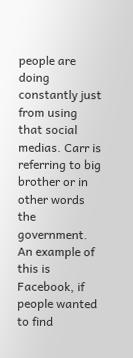people are doing constantly just from using that social medias. Carr is referring to big brother or in other words the government. An example of this is Facebook, if people wanted to find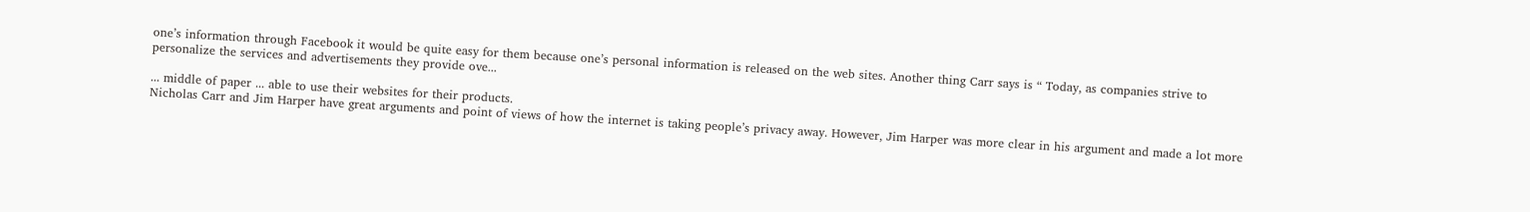one’s information through Facebook it would be quite easy for them because one’s personal information is released on the web sites. Another thing Carr says is “ Today, as companies strive to personalize the services and advertisements they provide ove...

... middle of paper ... able to use their websites for their products.
Nicholas Carr and Jim Harper have great arguments and point of views of how the internet is taking people’s privacy away. However, Jim Harper was more clear in his argument and made a lot more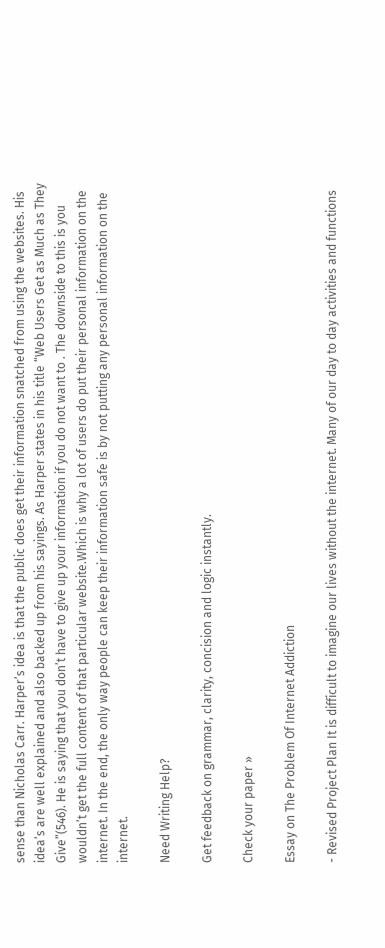sense than Nicholas Carr. Harper’s idea is that the public does get their information snatched from using the websites. His idea’s are well explained and also backed up from his sayings. As Harper states in his title “Web Users Get as Much as They Give”(546). He is saying that you don’t have to give up your information if you do not want to . The downside to this is you wouldn’t get the full content of that particular website.Which is why a lot of users do put their personal information on the internet. In the end, the only way people can keep their information safe is by not putting any personal information on the internet.

Need Writing Help?

Get feedback on grammar, clarity, concision and logic instantly.

Check your paper »

Essay on The Problem Of Internet Addiction

- Revised Project Plan It is difficult to imagine our lives without the internet. Many of our day to day activities and functions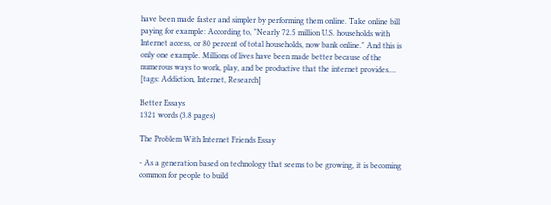have been made faster and simpler by performing them online. Take online bill paying for example: According to, "Nearly 72.5 million U.S. households with Internet access, or 80 percent of total households, now bank online." And this is only one example. Millions of lives have been made better because of the numerous ways to work, play, and be productive that the internet provides....   [tags: Addiction, Internet, Research]

Better Essays
1321 words (3.8 pages)

The Problem With Internet Friends Essay

- As a generation based on technology that seems to be growing, it is becoming common for people to build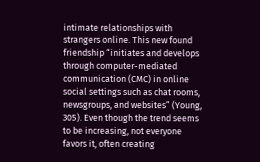intimate relationships with strangers online. This new found friendship “initiates and develops through computer-mediated communication (CMC) in online social settings such as chat rooms, newsgroups, and websites” (Young, 305). Even though the trend seems to be increasing, not everyone favors it, often creating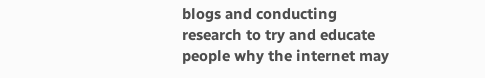blogs and conducting research to try and educate people why the internet may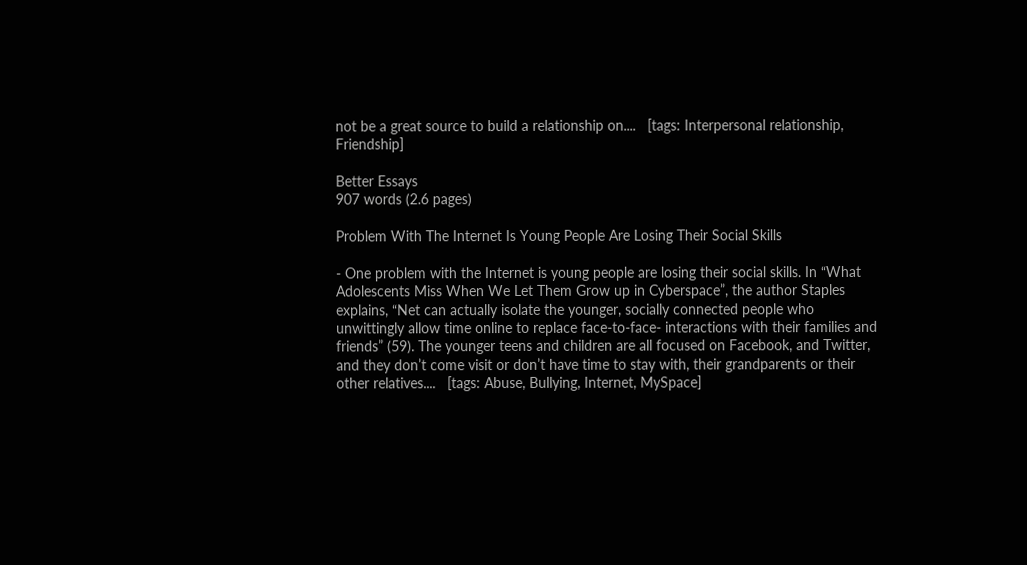not be a great source to build a relationship on....   [tags: Interpersonal relationship, Friendship]

Better Essays
907 words (2.6 pages)

Problem With The Internet Is Young People Are Losing Their Social Skills

- One problem with the Internet is young people are losing their social skills. In “What Adolescents Miss When We Let Them Grow up in Cyberspace”, the author Staples explains, “Net can actually isolate the younger, socially connected people who unwittingly allow time online to replace face-to-face- interactions with their families and friends” (59). The younger teens and children are all focused on Facebook, and Twitter, and they don’t come visit or don’t have time to stay with, their grandparents or their other relatives....   [tags: Abuse, Bullying, Internet, MySpace]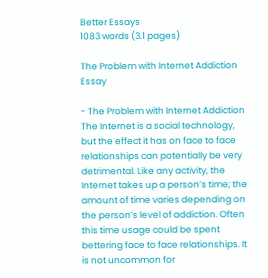Better Essays
1083 words (3.1 pages)

The Problem with Internet Addiction Essay

- The Problem with Internet Addiction The Internet is a social technology, but the effect it has on face to face relationships can potentially be very detrimental. Like any activity, the Internet takes up a person’s time; the amount of time varies depending on the person’s level of addiction. Often this time usage could be spent bettering face to face relationships. It is not uncommon for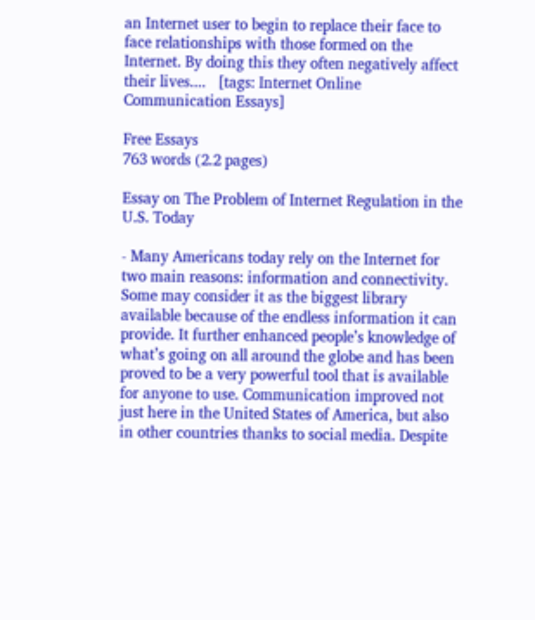an Internet user to begin to replace their face to face relationships with those formed on the Internet. By doing this they often negatively affect their lives....   [tags: Internet Online Communication Essays]

Free Essays
763 words (2.2 pages)

Essay on The Problem of Internet Regulation in the U.S. Today

- Many Americans today rely on the Internet for two main reasons: information and connectivity. Some may consider it as the biggest library available because of the endless information it can provide. It further enhanced people’s knowledge of what’s going on all around the globe and has been proved to be a very powerful tool that is available for anyone to use. Communication improved not just here in the United States of America, but also in other countries thanks to social media. Despite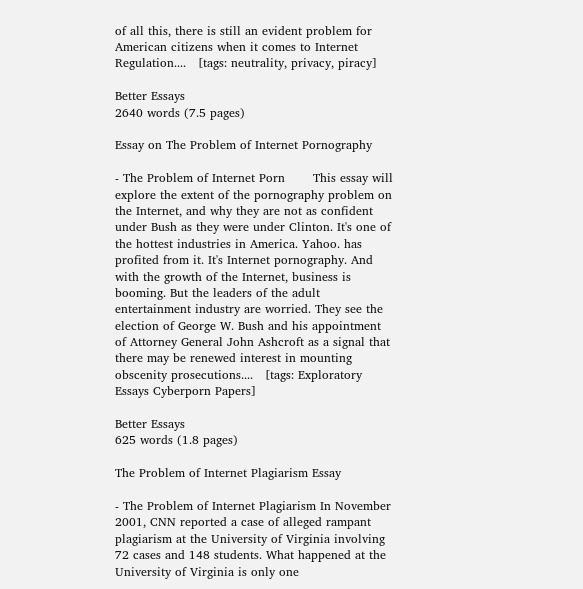of all this, there is still an evident problem for American citizens when it comes to Internet Regulation....   [tags: neutrality, privacy, piracy]

Better Essays
2640 words (7.5 pages)

Essay on The Problem of Internet Pornography

- The Problem of Internet Porn       This essay will explore the extent of the pornography problem on the Internet, and why they are not as confident under Bush as they were under Clinton. It's one of the hottest industries in America. Yahoo. has profited from it. It's Internet pornography. And with the growth of the Internet, business is booming. But the leaders of the adult entertainment industry are worried. They see the election of George W. Bush and his appointment of Attorney General John Ashcroft as a signal that there may be renewed interest in mounting obscenity prosecutions....   [tags: Exploratory Essays Cyberporn Papers]

Better Essays
625 words (1.8 pages)

The Problem of Internet Plagiarism Essay

- The Problem of Internet Plagiarism In November 2001, CNN reported a case of alleged rampant plagiarism at the University of Virginia involving 72 cases and 148 students. What happened at the University of Virginia is only one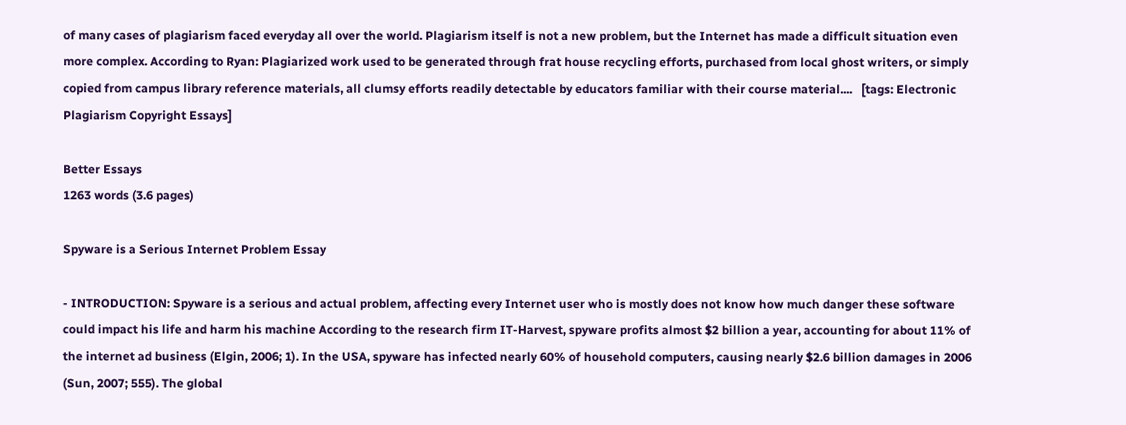of many cases of plagiarism faced everyday all over the world. Plagiarism itself is not a new problem, but the Internet has made a difficult situation even more complex. According to Ryan: Plagiarized work used to be generated through frat house recycling efforts, purchased from local ghost writers, or simply copied from campus library reference materials, all clumsy efforts readily detectable by educators familiar with their course material....   [tags: Electronic Plagiarism Copyright Essays]

Better Essays
1263 words (3.6 pages)

Spyware is a Serious Internet Problem Essay

- INTRODUCTION: Spyware is a serious and actual problem, affecting every Internet user who is mostly does not know how much danger these software could impact his life and harm his machine According to the research firm IT-Harvest, spyware profits almost $2 billion a year, accounting for about 11% of the internet ad business (Elgin, 2006; 1). In the USA, spyware has infected nearly 60% of household computers, causing nearly $2.6 billion damages in 2006 (Sun, 2007; 555). The global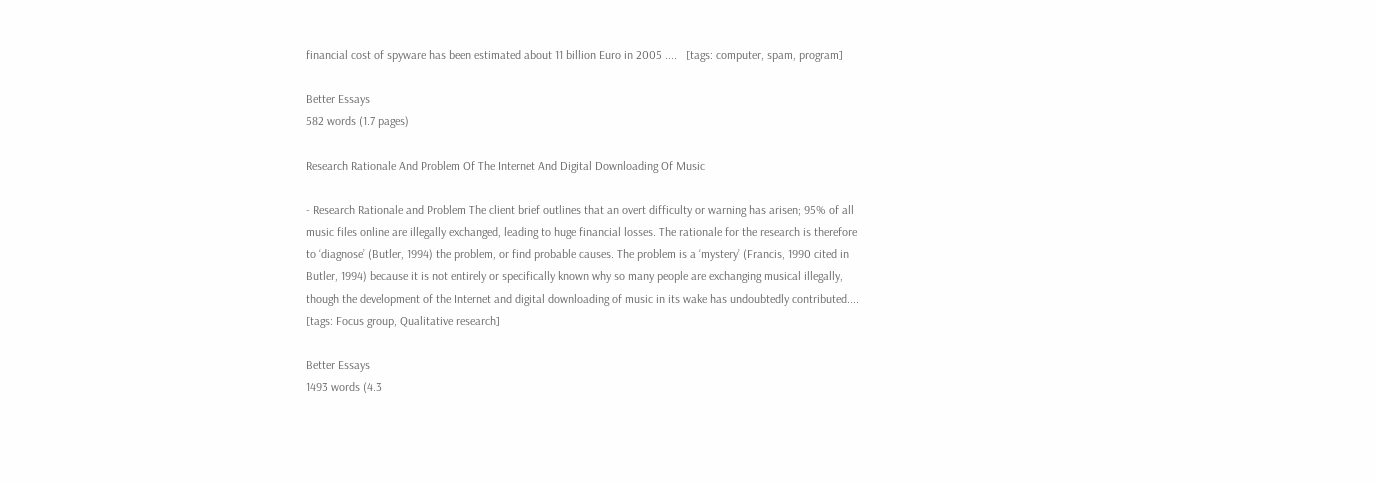financial cost of spyware has been estimated about 11 billion Euro in 2005 ....   [tags: computer, spam, program]

Better Essays
582 words (1.7 pages)

Research Rationale And Problem Of The Internet And Digital Downloading Of Music

- Research Rationale and Problem The client brief outlines that an overt difficulty or warning has arisen; 95% of all music files online are illegally exchanged, leading to huge financial losses. The rationale for the research is therefore to ‘diagnose’ (Butler, 1994) the problem, or find probable causes. The problem is a ‘mystery’ (Francis, 1990 cited in Butler, 1994) because it is not entirely or specifically known why so many people are exchanging musical illegally, though the development of the Internet and digital downloading of music in its wake has undoubtedly contributed....   [tags: Focus group, Qualitative research]

Better Essays
1493 words (4.3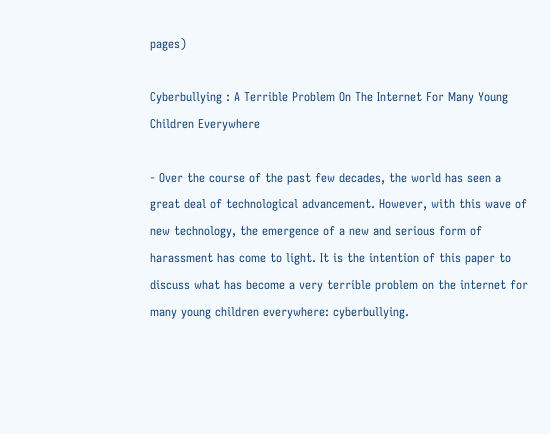pages)

Cyberbullying : A Terrible Problem On The Internet For Many Young Children Everywhere

- Over the course of the past few decades, the world has seen a great deal of technological advancement. However, with this wave of new technology, the emergence of a new and serious form of harassment has come to light. It is the intention of this paper to discuss what has become a very terrible problem on the internet for many young children everywhere: cyberbullying.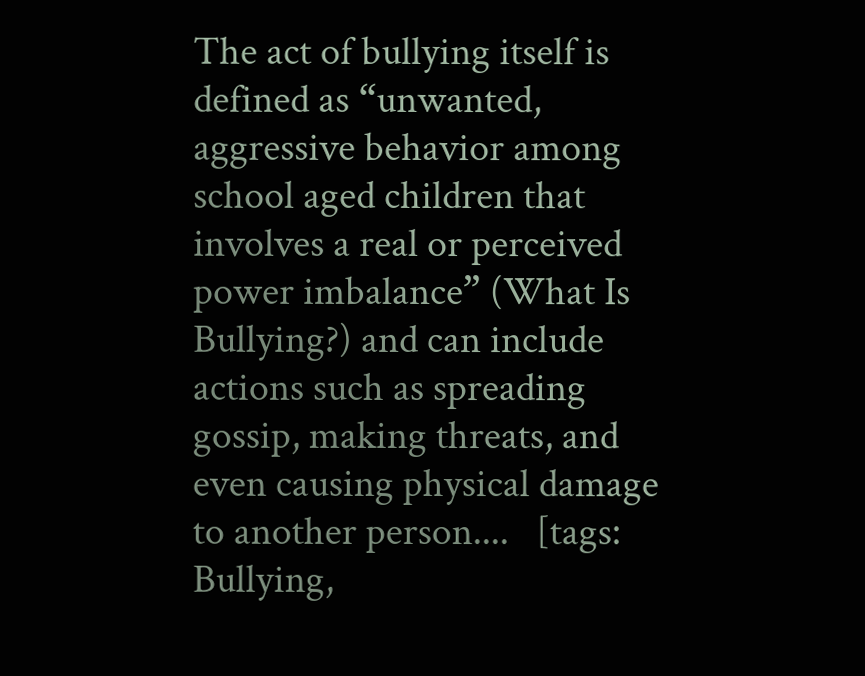The act of bullying itself is defined as “unwanted, aggressive behavior among school aged children that involves a real or perceived power imbalance” (What Is Bullying?) and can include actions such as spreading gossip, making threats, and even causing physical damage to another person....   [tags: Bullying,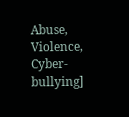Abuse, Violence, Cyber-bullying]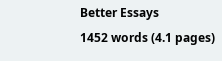Better Essays
1452 words (4.1 pages)